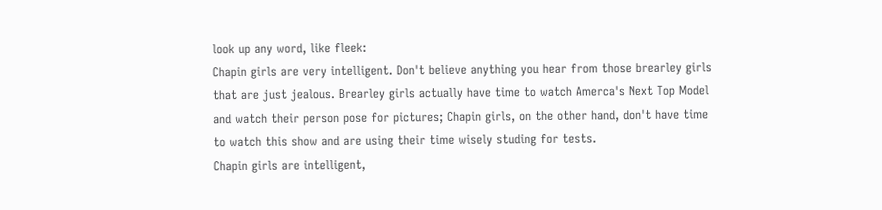look up any word, like fleek:
Chapin girls are very intelligent. Don't believe anything you hear from those brearley girls that are just jealous. Brearley girls actually have time to watch Amerca's Next Top Model and watch their person pose for pictures; Chapin girls, on the other hand, don't have time to watch this show and are using their time wisely studing for tests.
Chapin girls are intelligent,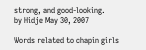strong, and good-looking.
by Hidje May 30, 2007

Words related to chapin girls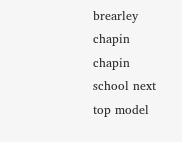brearley chapin chapin school next top model